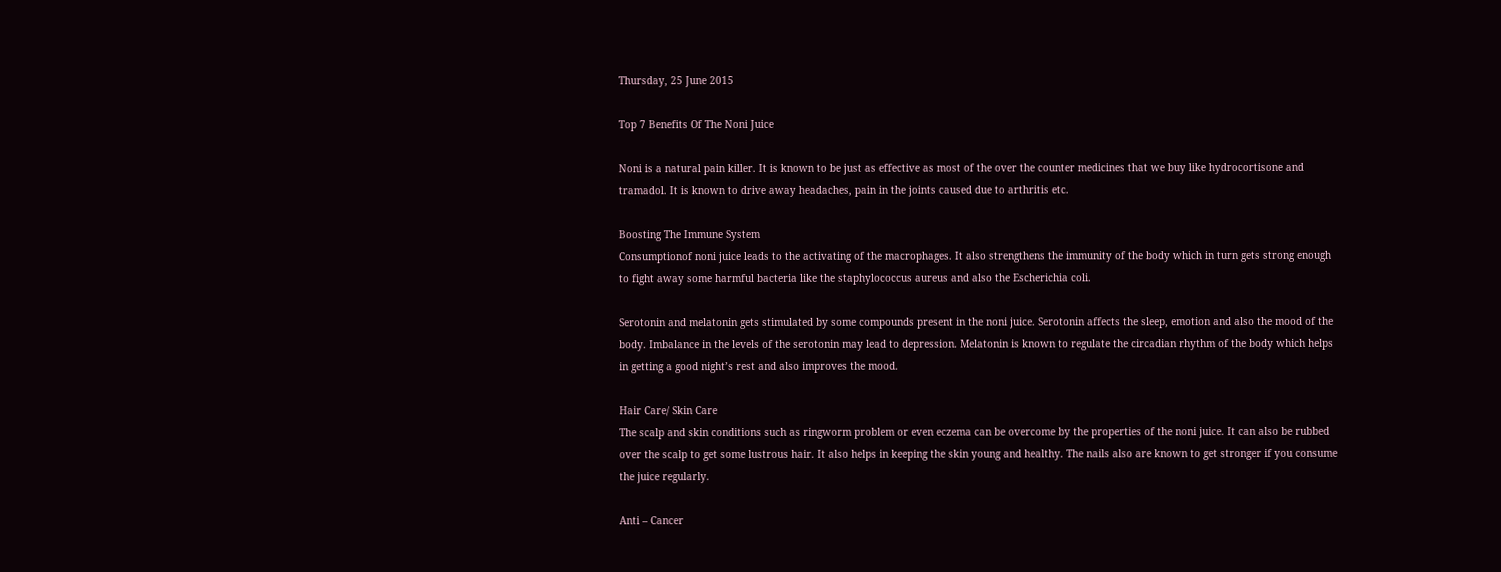Thursday, 25 June 2015

Top 7 Benefits Of The Noni Juice

Noni is a natural pain killer. It is known to be just as effective as most of the over the counter medicines that we buy like hydrocortisone and tramadol. It is known to drive away headaches, pain in the joints caused due to arthritis etc.

Boosting The Immune System
Consumptionof noni juice leads to the activating of the macrophages. It also strengthens the immunity of the body which in turn gets strong enough to fight away some harmful bacteria like the staphylococcus aureus and also the Escherichia coli.

Serotonin and melatonin gets stimulated by some compounds present in the noni juice. Serotonin affects the sleep, emotion and also the mood of the body. Imbalance in the levels of the serotonin may lead to depression. Melatonin is known to regulate the circadian rhythm of the body which helps in getting a good night’s rest and also improves the mood.

Hair Care/ Skin Care
The scalp and skin conditions such as ringworm problem or even eczema can be overcome by the properties of the noni juice. It can also be rubbed over the scalp to get some lustrous hair. It also helps in keeping the skin young and healthy. The nails also are known to get stronger if you consume the juice regularly.

Anti – Cancer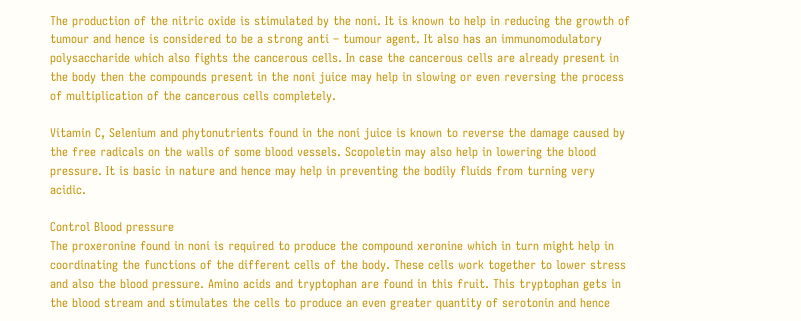The production of the nitric oxide is stimulated by the noni. It is known to help in reducing the growth of tumour and hence is considered to be a strong anti – tumour agent. It also has an immunomodulatory polysaccharide which also fights the cancerous cells. In case the cancerous cells are already present in the body then the compounds present in the noni juice may help in slowing or even reversing the process of multiplication of the cancerous cells completely.

Vitamin C, Selenium and phytonutrients found in the noni juice is known to reverse the damage caused by the free radicals on the walls of some blood vessels. Scopoletin may also help in lowering the blood pressure. It is basic in nature and hence may help in preventing the bodily fluids from turning very acidic.

Control Blood pressure
The proxeronine found in noni is required to produce the compound xeronine which in turn might help in coordinating the functions of the different cells of the body. These cells work together to lower stress and also the blood pressure. Amino acids and tryptophan are found in this fruit. This tryptophan gets in the blood stream and stimulates the cells to produce an even greater quantity of serotonin and hence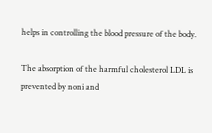helps in controlling the blood pressure of the body.

The absorption of the harmful cholesterol LDL is prevented by noni and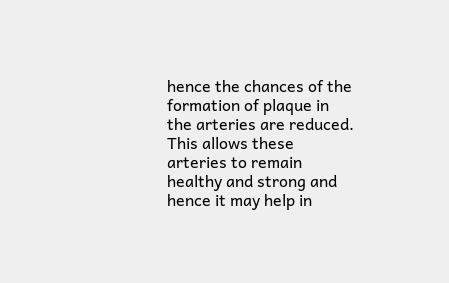hence the chances of the formation of plaque in the arteries are reduced. This allows these arteries to remain healthy and strong and hence it may help in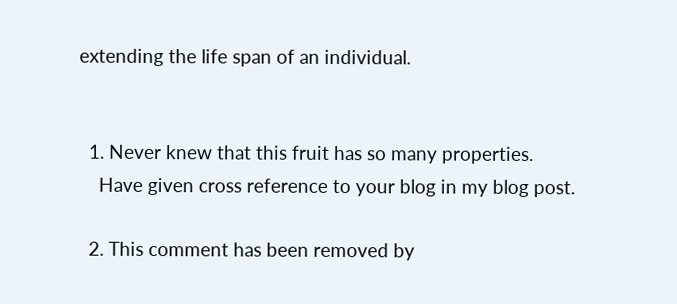extending the life span of an individual.


  1. Never knew that this fruit has so many properties.
    Have given cross reference to your blog in my blog post.

  2. This comment has been removed by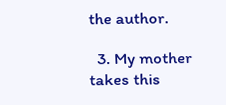the author.

  3. My mother takes this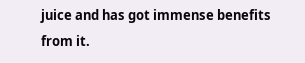juice and has got immense benefits from it.